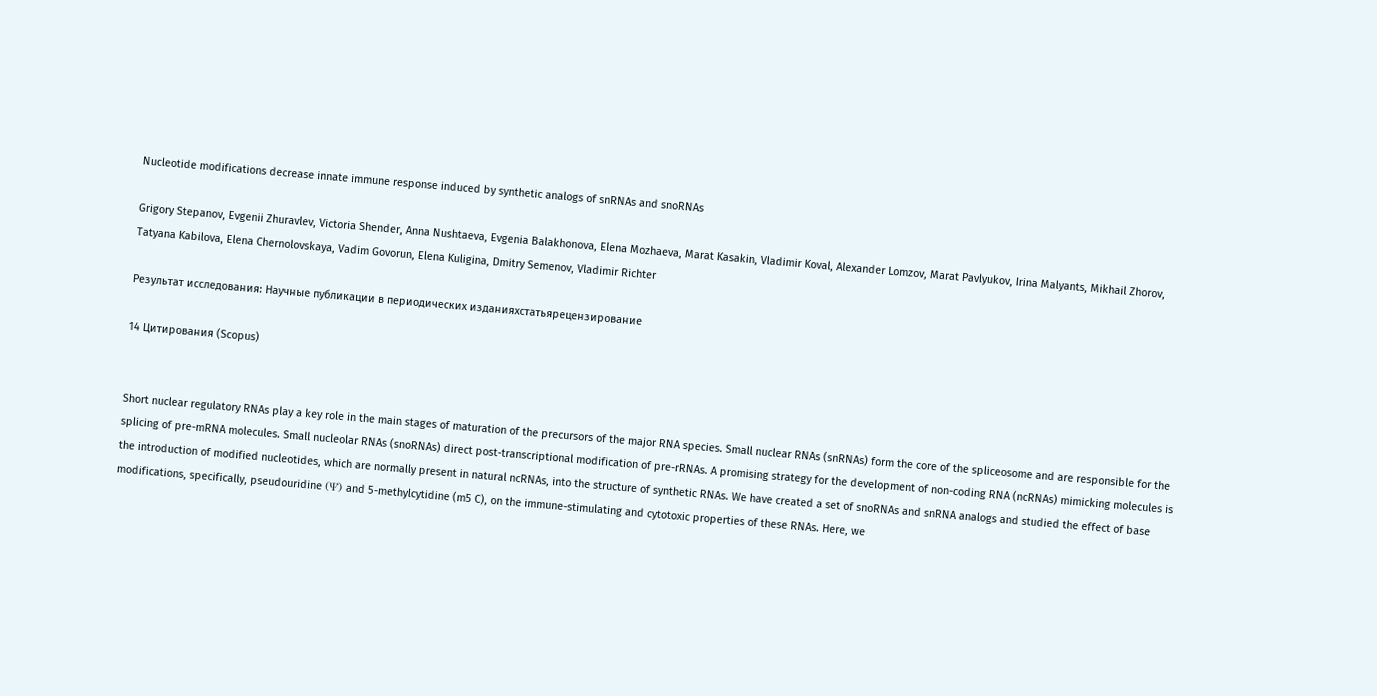Nucleotide modifications decrease innate immune response induced by synthetic analogs of snRNAs and snoRNAs

Grigory Stepanov, Evgenii Zhuravlev, Victoria Shender, Anna Nushtaeva, Evgenia Balakhonova, Elena Mozhaeva, Marat Kasakin, Vladimir Koval, Alexander Lomzov, Marat Pavlyukov, Irina Malyants, Mikhail Zhorov, Tatyana Kabilova, Elena Chernolovskaya, Vadim Govorun, Elena Kuligina, Dmitry Semenov, Vladimir Richter

Результат исследования: Научные публикации в периодических изданияхстатьярецензирование

14 Цитирования (Scopus)


Short nuclear regulatory RNAs play a key role in the main stages of maturation of the precursors of the major RNA species. Small nuclear RNAs (snRNAs) form the core of the spliceosome and are responsible for the splicing of pre-mRNA molecules. Small nucleolar RNAs (snoRNAs) direct post-transcriptional modification of pre-rRNAs. A promising strategy for the development of non-coding RNA (ncRNAs) mimicking molecules is the introduction of modified nucleotides, which are normally present in natural ncRNAs, into the structure of synthetic RNAs. We have created a set of snoRNAs and snRNA analogs and studied the effect of base modifications, specifically, pseudouridine (Ψ) and 5-methylcytidine (m5 C), on the immune-stimulating and cytotoxic properties of these RNAs. Here, we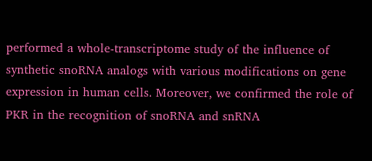performed a whole-transcriptome study of the influence of synthetic snoRNA analogs with various modifications on gene expression in human cells. Moreover, we confirmed the role of PKR in the recognition of snoRNA and snRNA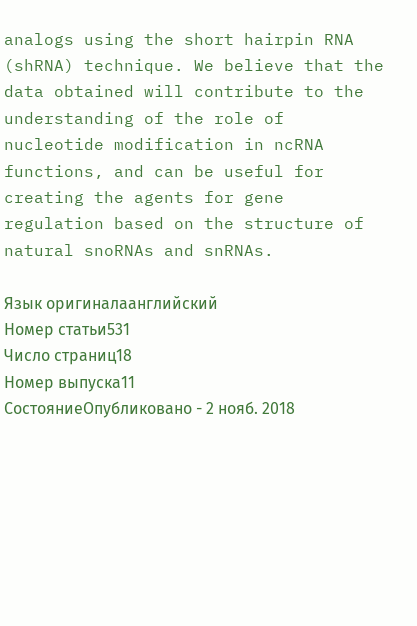analogs using the short hairpin RNA (shRNA) technique. We believe that the data obtained will contribute to the understanding of the role of nucleotide modification in ncRNA functions, and can be useful for creating the agents for gene regulation based on the structure of natural snoRNAs and snRNAs.

Язык оригиналаанглийский
Номер статьи531
Число страниц18
Номер выпуска11
СостояниеОпубликовано - 2 нояб. 2018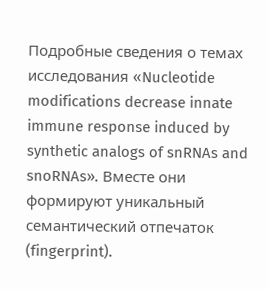Подробные сведения о темах исследования «Nucleotide modifications decrease innate immune response induced by synthetic analogs of snRNAs and snoRNAs». Вместе они формируют уникальный семантический отпечаток (fingerprint).